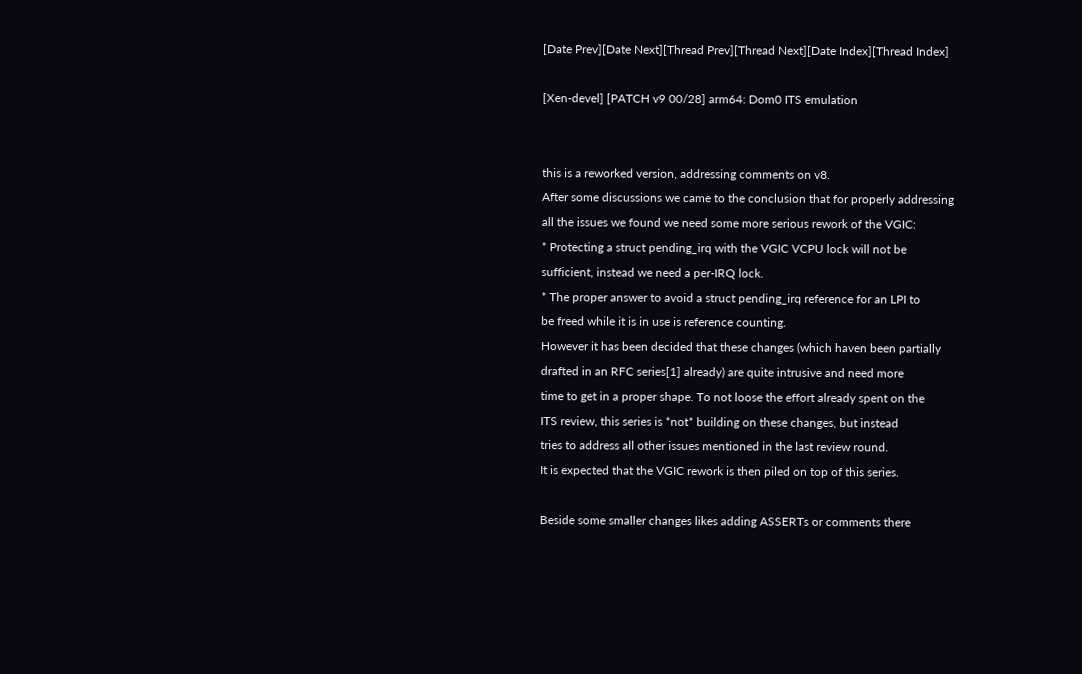[Date Prev][Date Next][Thread Prev][Thread Next][Date Index][Thread Index]

[Xen-devel] [PATCH v9 00/28] arm64: Dom0 ITS emulation


this is a reworked version, addressing comments on v8.
After some discussions we came to the conclusion that for properly addressing
all the issues we found we need some more serious rework of the VGIC:
* Protecting a struct pending_irq with the VGIC VCPU lock will not be
sufficient, instead we need a per-IRQ lock.
* The proper answer to avoid a struct pending_irq reference for an LPI to
be freed while it is in use is reference counting.
However it has been decided that these changes (which haven been partially
drafted in an RFC series[1] already) are quite intrusive and need more
time to get in a proper shape. To not loose the effort already spent on the
ITS review, this series is *not* building on these changes, but instead
tries to address all other issues mentioned in the last review round.
It is expected that the VGIC rework is then piled on top of this series.

Beside some smaller changes likes adding ASSERTs or comments there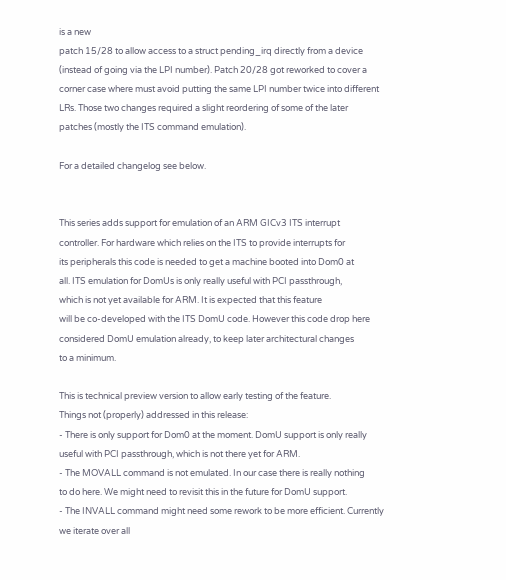is a new
patch 15/28 to allow access to a struct pending_irq directly from a device
(instead of going via the LPI number). Patch 20/28 got reworked to cover a
corner case where must avoid putting the same LPI number twice into different
LRs. Those two changes required a slight reordering of some of the later
patches (mostly the ITS command emulation).

For a detailed changelog see below.


This series adds support for emulation of an ARM GICv3 ITS interrupt
controller. For hardware which relies on the ITS to provide interrupts for
its peripherals this code is needed to get a machine booted into Dom0 at
all. ITS emulation for DomUs is only really useful with PCI passthrough,
which is not yet available for ARM. It is expected that this feature
will be co-developed with the ITS DomU code. However this code drop here
considered DomU emulation already, to keep later architectural changes
to a minimum.

This is technical preview version to allow early testing of the feature.
Things not (properly) addressed in this release:
- There is only support for Dom0 at the moment. DomU support is only really
useful with PCI passthrough, which is not there yet for ARM.
- The MOVALL command is not emulated. In our case there is really nothing
to do here. We might need to revisit this in the future for DomU support.
- The INVALL command might need some rework to be more efficient. Currently
we iterate over all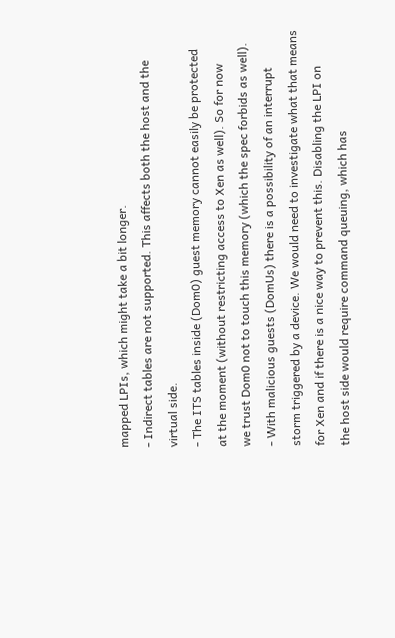mapped LPIs, which might take a bit longer.
- Indirect tables are not supported. This affects both the host and the
virtual side.
- The ITS tables inside (Dom0) guest memory cannot easily be protected
at the moment (without restricting access to Xen as well). So for now
we trust Dom0 not to touch this memory (which the spec forbids as well).
- With malicious guests (DomUs) there is a possibility of an interrupt
storm triggered by a device. We would need to investigate what that means
for Xen and if there is a nice way to prevent this. Disabling the LPI on
the host side would require command queuing, which has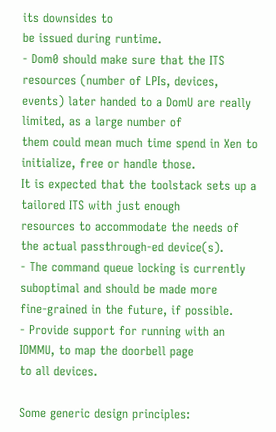its downsides to
be issued during runtime.
- Dom0 should make sure that the ITS resources (number of LPIs, devices,
events) later handed to a DomU are really limited, as a large number of
them could mean much time spend in Xen to initialize, free or handle those.
It is expected that the toolstack sets up a tailored ITS with just enough
resources to accommodate the needs of the actual passthrough-ed device(s).
- The command queue locking is currently suboptimal and should be made more
fine-grained in the future, if possible.
- Provide support for running with an IOMMU, to map the doorbell page
to all devices.

Some generic design principles: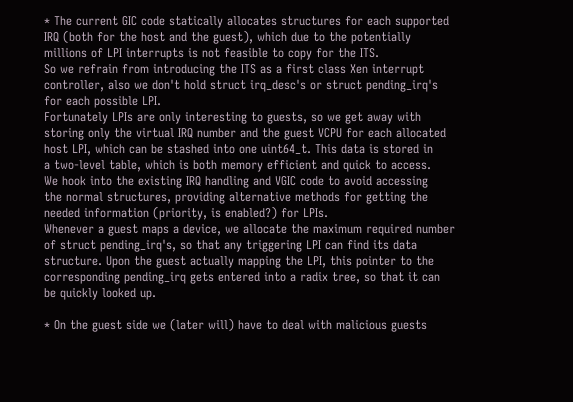* The current GIC code statically allocates structures for each supported
IRQ (both for the host and the guest), which due to the potentially
millions of LPI interrupts is not feasible to copy for the ITS.
So we refrain from introducing the ITS as a first class Xen interrupt
controller, also we don't hold struct irq_desc's or struct pending_irq's
for each possible LPI.
Fortunately LPIs are only interesting to guests, so we get away with
storing only the virtual IRQ number and the guest VCPU for each allocated
host LPI, which can be stashed into one uint64_t. This data is stored in
a two-level table, which is both memory efficient and quick to access.
We hook into the existing IRQ handling and VGIC code to avoid accessing
the normal structures, providing alternative methods for getting the
needed information (priority, is enabled?) for LPIs.
Whenever a guest maps a device, we allocate the maximum required number
of struct pending_irq's, so that any triggering LPI can find its data
structure. Upon the guest actually mapping the LPI, this pointer to the
corresponding pending_irq gets entered into a radix tree, so that it can
be quickly looked up.

* On the guest side we (later will) have to deal with malicious guests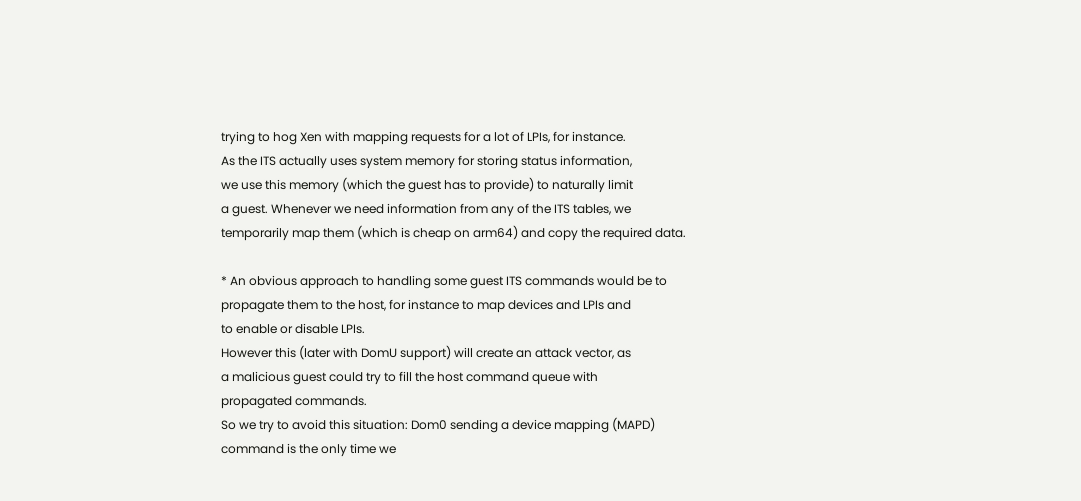trying to hog Xen with mapping requests for a lot of LPIs, for instance.
As the ITS actually uses system memory for storing status information,
we use this memory (which the guest has to provide) to naturally limit
a guest. Whenever we need information from any of the ITS tables, we
temporarily map them (which is cheap on arm64) and copy the required data.

* An obvious approach to handling some guest ITS commands would be to
propagate them to the host, for instance to map devices and LPIs and
to enable or disable LPIs.
However this (later with DomU support) will create an attack vector, as
a malicious guest could try to fill the host command queue with
propagated commands.
So we try to avoid this situation: Dom0 sending a device mapping (MAPD)
command is the only time we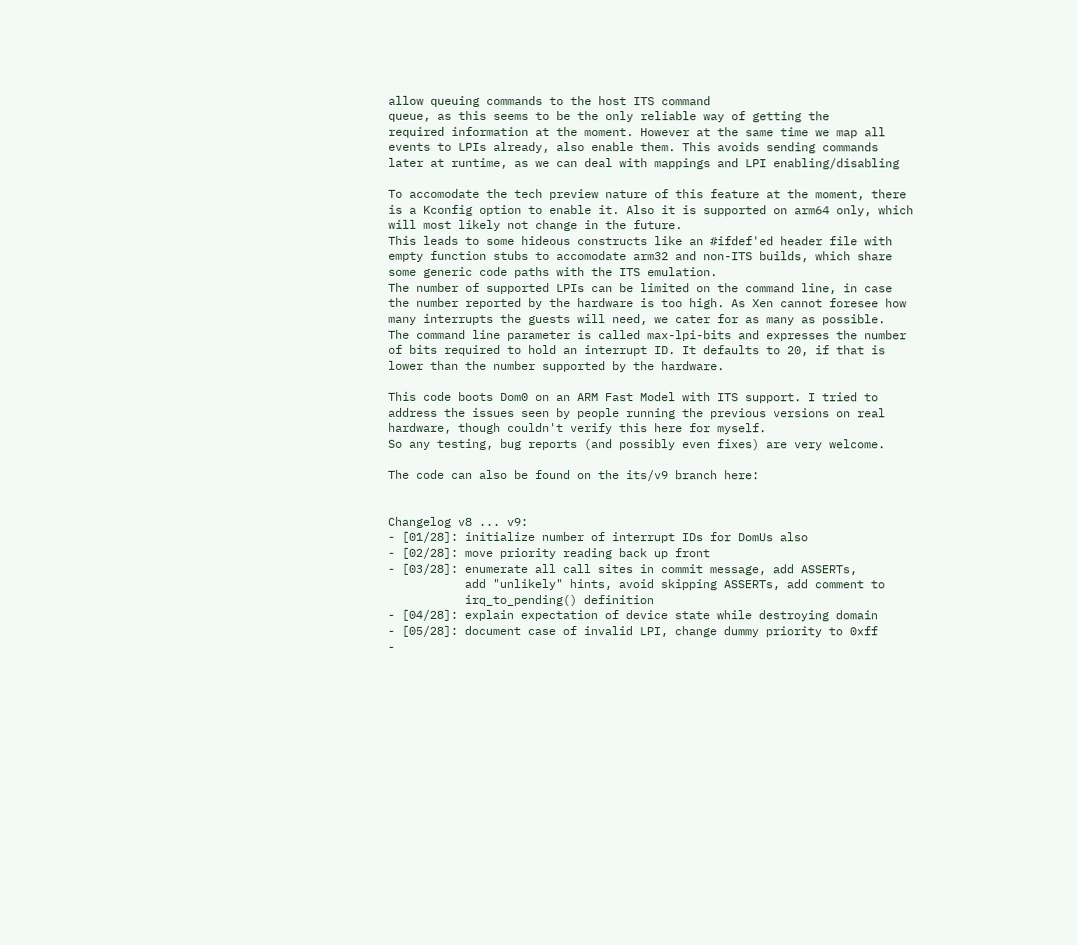allow queuing commands to the host ITS command
queue, as this seems to be the only reliable way of getting the
required information at the moment. However at the same time we map all
events to LPIs already, also enable them. This avoids sending commands
later at runtime, as we can deal with mappings and LPI enabling/disabling

To accomodate the tech preview nature of this feature at the moment, there
is a Kconfig option to enable it. Also it is supported on arm64 only, which
will most likely not change in the future.
This leads to some hideous constructs like an #ifdef'ed header file with
empty function stubs to accomodate arm32 and non-ITS builds, which share
some generic code paths with the ITS emulation.
The number of supported LPIs can be limited on the command line, in case
the number reported by the hardware is too high. As Xen cannot foresee how
many interrupts the guests will need, we cater for as many as possible.
The command line parameter is called max-lpi-bits and expresses the number
of bits required to hold an interrupt ID. It defaults to 20, if that is
lower than the number supported by the hardware.

This code boots Dom0 on an ARM Fast Model with ITS support. I tried to
address the issues seen by people running the previous versions on real
hardware, though couldn't verify this here for myself.
So any testing, bug reports (and possibly even fixes) are very welcome.

The code can also be found on the its/v9 branch here:


Changelog v8 ... v9:
- [01/28]: initialize number of interrupt IDs for DomUs also
- [02/28]: move priority reading back up front
- [03/28]: enumerate all call sites in commit message, add ASSERTs,
           add "unlikely" hints, avoid skipping ASSERTs, add comment to
           irq_to_pending() definition
- [04/28]: explain expectation of device state while destroying domain
- [05/28]: document case of invalid LPI, change dummy priority to 0xff
-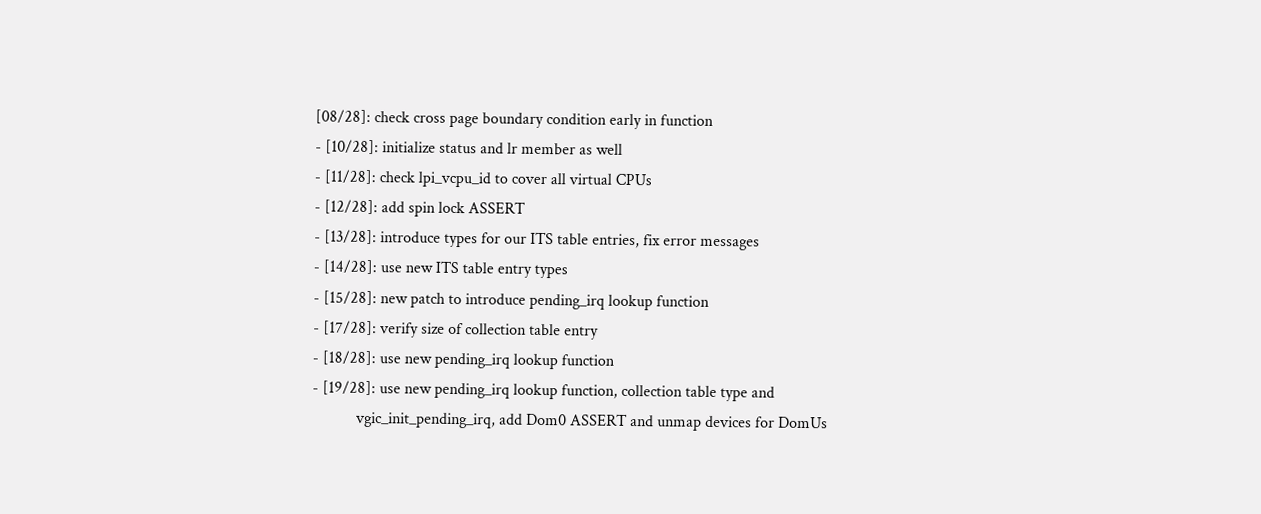[08/28]: check cross page boundary condition early in function
- [10/28]: initialize status and lr member as well
- [11/28]: check lpi_vcpu_id to cover all virtual CPUs
- [12/28]: add spin lock ASSERT
- [13/28]: introduce types for our ITS table entries, fix error messages
- [14/28]: use new ITS table entry types
- [15/28]: new patch to introduce pending_irq lookup function
- [17/28]: verify size of collection table entry
- [18/28]: use new pending_irq lookup function
- [19/28]: use new pending_irq lookup function, collection table type and
           vgic_init_pending_irq, add Dom0 ASSERT and unmap devices for DomUs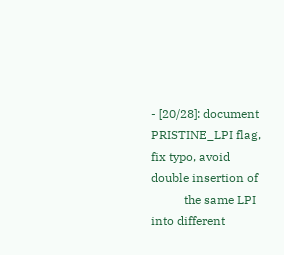- [20/28]: document PRISTINE_LPI flag, fix typo, avoid double insertion of
           the same LPI into different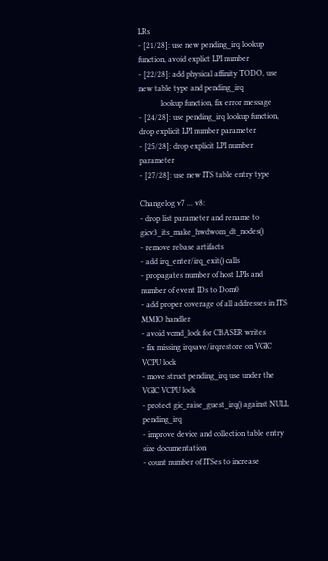LRs
- [21/28]: use new pending_irq lookup function, avoid explict LPI number
- [22/28]: add physical affinity TODO, use new table type and pending_irq
           lookup function, fix error message
- [24/28]: use pending_irq lookup function, drop explicit LPI number parameter
- [25/28]: drop explicit LPI number parameter
- [27/28]: use new ITS table entry type

Changelog v7 ... v8:
- drop list parameter and rename to gicv3_its_make_hwdwom_dt_nodes()
- remove rebase artifacts
- add irq_enter/irq_exit() calls
- propagates number of host LPIs and number of event IDs to Dom0
- add proper coverage of all addresses in ITS MMIO handler
- avoid vcmd_lock for CBASER writes
- fix missing irqsave/irqrestore on VGIC VCPU lock
- move struct pending_irq use under the VGIC VCPU lock
- protect gic_raise_guest_irq() against NULL pending_irq
- improve device and collection table entry size documentation
- count number of ITSes to increase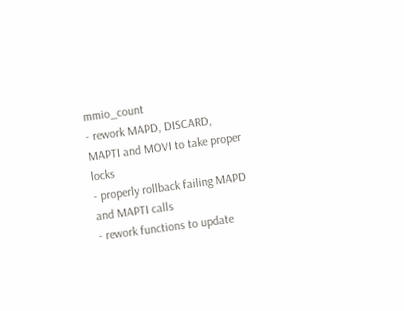mmio_count
- rework MAPD, DISCARD, MAPTI and MOVI to take proper locks
- properly rollback failing MAPD and MAPTI calls
- rework functions to update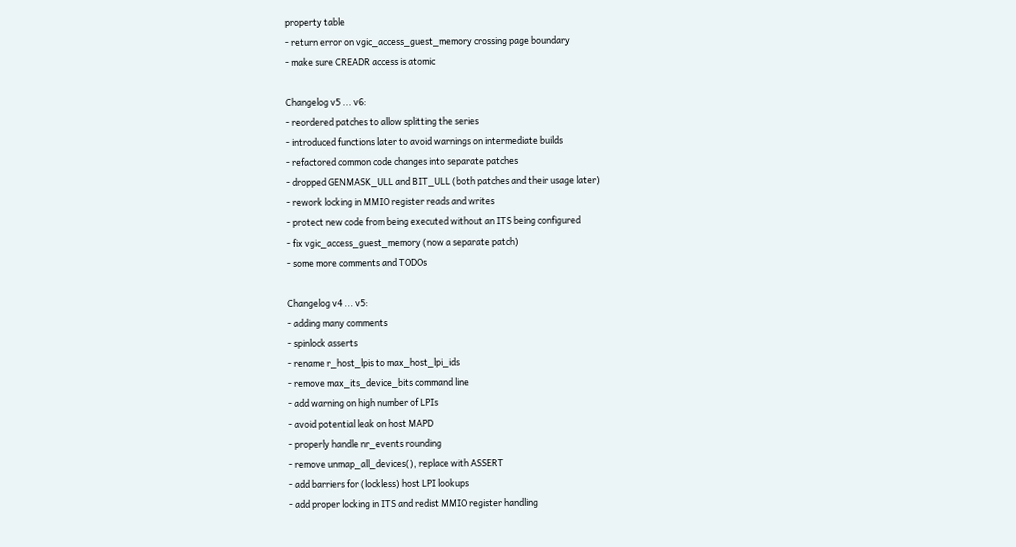property table
- return error on vgic_access_guest_memory crossing page boundary
- make sure CREADR access is atomic

Changelog v5 ... v6:
- reordered patches to allow splitting the series
- introduced functions later to avoid warnings on intermediate builds
- refactored common code changes into separate patches
- dropped GENMASK_ULL and BIT_ULL (both patches and their usage later)
- rework locking in MMIO register reads and writes
- protect new code from being executed without an ITS being configured
- fix vgic_access_guest_memory (now a separate patch)
- some more comments and TODOs

Changelog v4 ... v5:
- adding many comments
- spinlock asserts
- rename r_host_lpis to max_host_lpi_ids
- remove max_its_device_bits command line
- add warning on high number of LPIs
- avoid potential leak on host MAPD
- properly handle nr_events rounding
- remove unmap_all_devices(), replace with ASSERT
- add barriers for (lockless) host LPI lookups
- add proper locking in ITS and redist MMIO register handling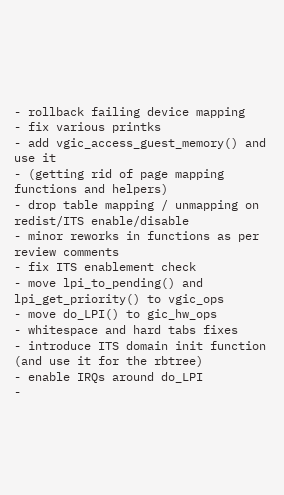- rollback failing device mapping
- fix various printks
- add vgic_access_guest_memory() and use it
- (getting rid of page mapping functions and helpers)
- drop table mapping / unmapping on redist/ITS enable/disable
- minor reworks in functions as per review comments
- fix ITS enablement check
- move lpi_to_pending() and lpi_get_priority() to vgic_ops
- move do_LPI() to gic_hw_ops
- whitespace and hard tabs fixes
- introduce ITS domain init function (and use it for the rbtree)
- enable IRQs around do_LPI
-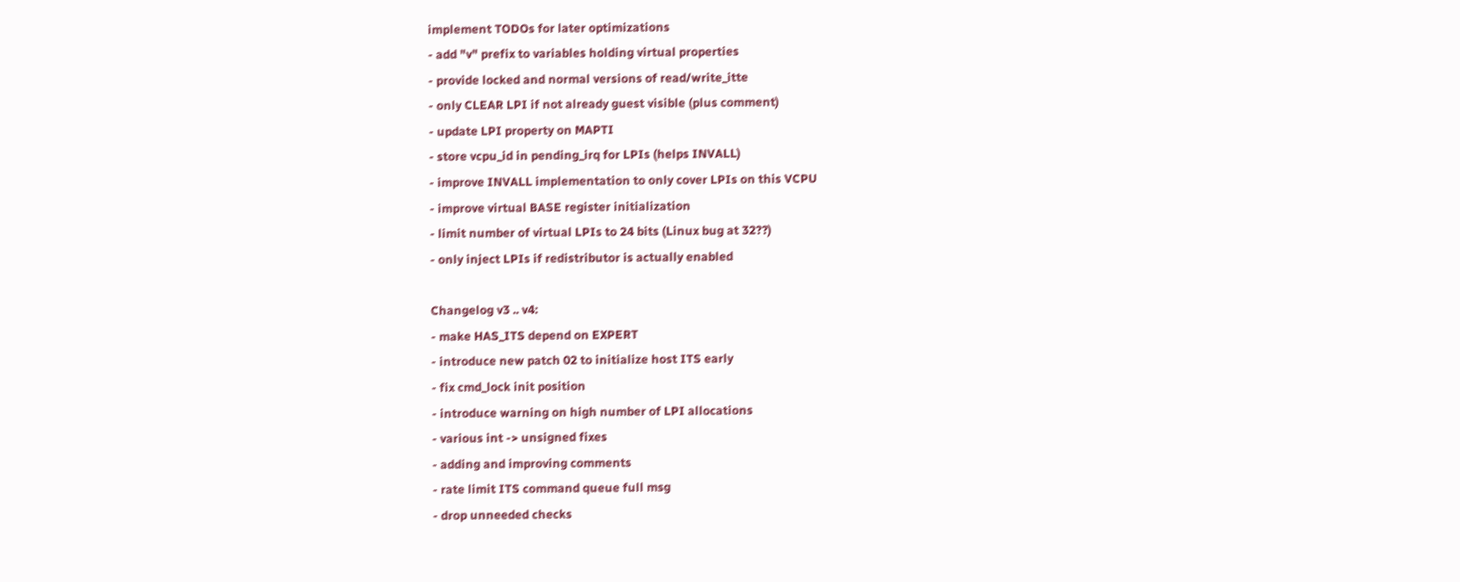implement TODOs for later optimizations
- add "v" prefix to variables holding virtual properties
- provide locked and normal versions of read/write_itte
- only CLEAR LPI if not already guest visible (plus comment)
- update LPI property on MAPTI
- store vcpu_id in pending_irq for LPIs (helps INVALL)
- improve INVALL implementation to only cover LPIs on this VCPU
- improve virtual BASE register initialization
- limit number of virtual LPIs to 24 bits (Linux bug at 32??)
- only inject LPIs if redistributor is actually enabled

Changelog v3 .. v4:
- make HAS_ITS depend on EXPERT
- introduce new patch 02 to initialize host ITS early
- fix cmd_lock init position
- introduce warning on high number of LPI allocations
- various int -> unsigned fixes
- adding and improving comments
- rate limit ITS command queue full msg
- drop unneeded checks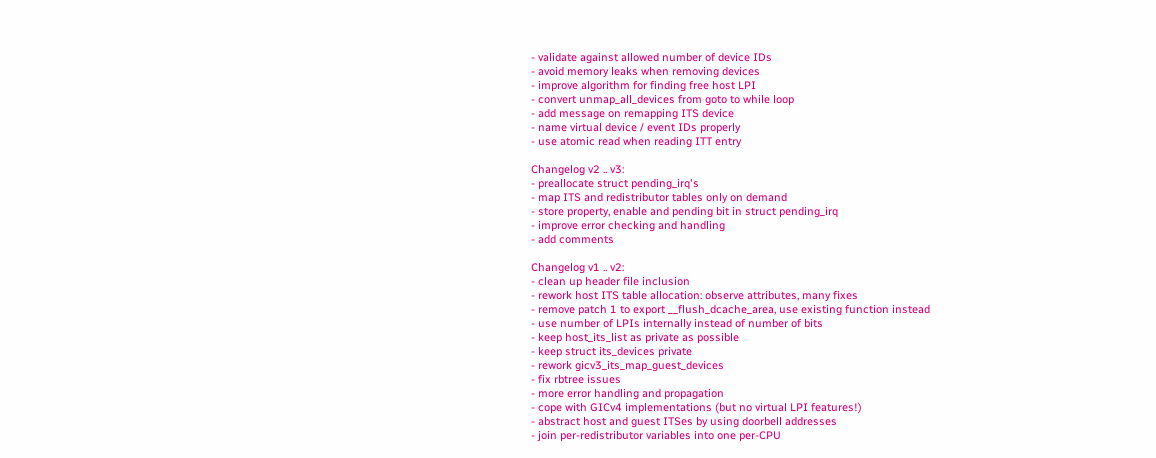- validate against allowed number of device IDs
- avoid memory leaks when removing devices
- improve algorithm for finding free host LPI
- convert unmap_all_devices from goto to while loop
- add message on remapping ITS device
- name virtual device / event IDs properly
- use atomic read when reading ITT entry

Changelog v2 .. v3:
- preallocate struct pending_irq's
- map ITS and redistributor tables only on demand
- store property, enable and pending bit in struct pending_irq
- improve error checking and handling
- add comments

Changelog v1 .. v2:
- clean up header file inclusion
- rework host ITS table allocation: observe attributes, many fixes
- remove patch 1 to export __flush_dcache_area, use existing function instead
- use number of LPIs internally instead of number of bits
- keep host_its_list as private as possible
- keep struct its_devices private
- rework gicv3_its_map_guest_devices
- fix rbtree issues
- more error handling and propagation
- cope with GICv4 implementations (but no virtual LPI features!)
- abstract host and guest ITSes by using doorbell addresses
- join per-redistributor variables into one per-CPU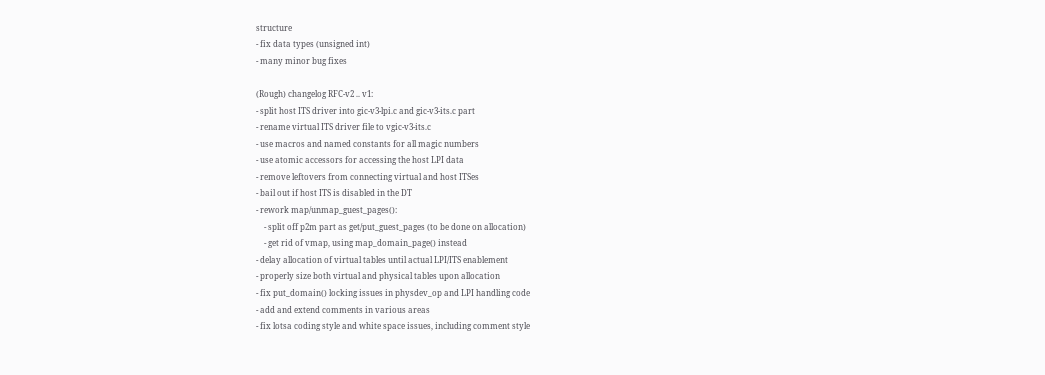structure
- fix data types (unsigned int)
- many minor bug fixes

(Rough) changelog RFC-v2 .. v1:
- split host ITS driver into gic-v3-lpi.c and gic-v3-its.c part
- rename virtual ITS driver file to vgic-v3-its.c
- use macros and named constants for all magic numbers
- use atomic accessors for accessing the host LPI data
- remove leftovers from connecting virtual and host ITSes
- bail out if host ITS is disabled in the DT
- rework map/unmap_guest_pages():
    - split off p2m part as get/put_guest_pages (to be done on allocation)
    - get rid of vmap, using map_domain_page() instead
- delay allocation of virtual tables until actual LPI/ITS enablement
- properly size both virtual and physical tables upon allocation
- fix put_domain() locking issues in physdev_op and LPI handling code
- add and extend comments in various areas
- fix lotsa coding style and white space issues, including comment style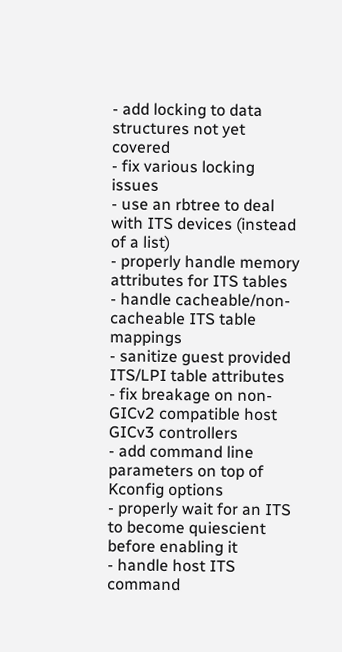- add locking to data structures not yet covered
- fix various locking issues
- use an rbtree to deal with ITS devices (instead of a list)
- properly handle memory attributes for ITS tables
- handle cacheable/non-cacheable ITS table mappings
- sanitize guest provided ITS/LPI table attributes
- fix breakage on non-GICv2 compatible host GICv3 controllers
- add command line parameters on top of Kconfig options
- properly wait for an ITS to become quiescient before enabling it
- handle host ITS command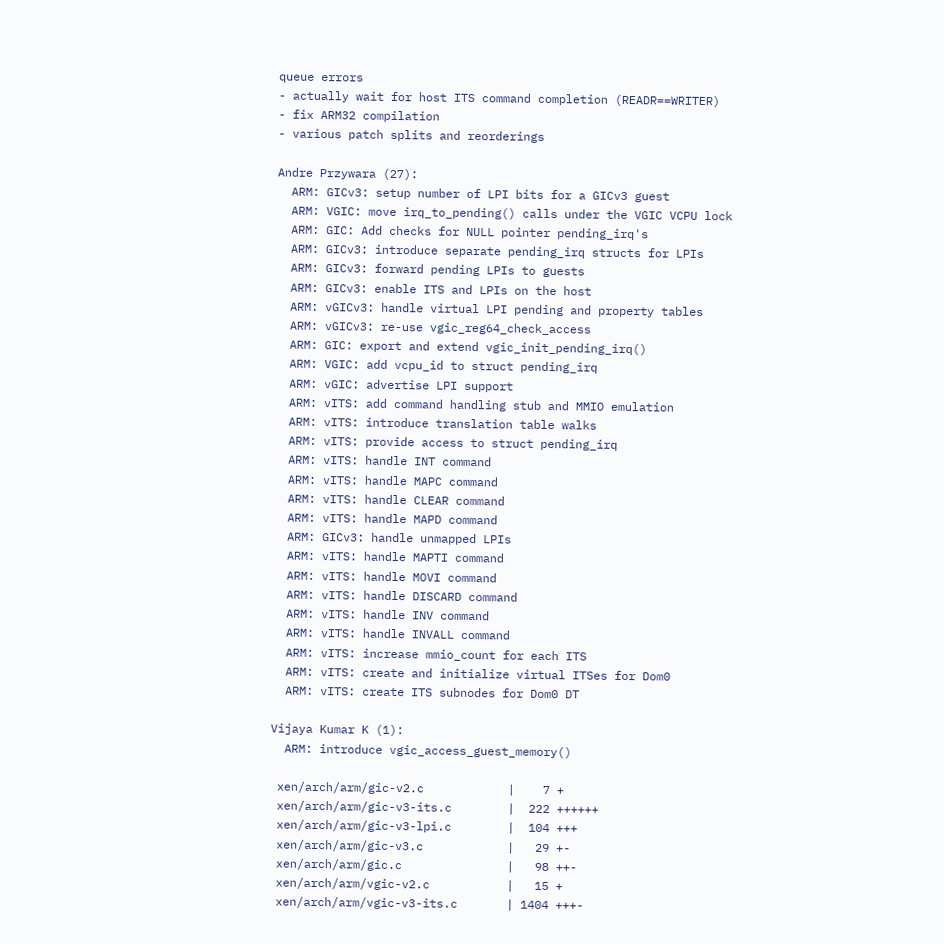queue errors
- actually wait for host ITS command completion (READR==WRITER)
- fix ARM32 compilation
- various patch splits and reorderings

Andre Przywara (27):
  ARM: GICv3: setup number of LPI bits for a GICv3 guest
  ARM: VGIC: move irq_to_pending() calls under the VGIC VCPU lock
  ARM: GIC: Add checks for NULL pointer pending_irq's
  ARM: GICv3: introduce separate pending_irq structs for LPIs
  ARM: GICv3: forward pending LPIs to guests
  ARM: GICv3: enable ITS and LPIs on the host
  ARM: vGICv3: handle virtual LPI pending and property tables
  ARM: vGICv3: re-use vgic_reg64_check_access
  ARM: GIC: export and extend vgic_init_pending_irq()
  ARM: VGIC: add vcpu_id to struct pending_irq
  ARM: vGIC: advertise LPI support
  ARM: vITS: add command handling stub and MMIO emulation
  ARM: vITS: introduce translation table walks
  ARM: vITS: provide access to struct pending_irq
  ARM: vITS: handle INT command
  ARM: vITS: handle MAPC command
  ARM: vITS: handle CLEAR command
  ARM: vITS: handle MAPD command
  ARM: GICv3: handle unmapped LPIs
  ARM: vITS: handle MAPTI command
  ARM: vITS: handle MOVI command
  ARM: vITS: handle DISCARD command
  ARM: vITS: handle INV command
  ARM: vITS: handle INVALL command
  ARM: vITS: increase mmio_count for each ITS
  ARM: vITS: create and initialize virtual ITSes for Dom0
  ARM: vITS: create ITS subnodes for Dom0 DT

Vijaya Kumar K (1):
  ARM: introduce vgic_access_guest_memory()

 xen/arch/arm/gic-v2.c            |    7 +
 xen/arch/arm/gic-v3-its.c        |  222 ++++++
 xen/arch/arm/gic-v3-lpi.c        |  104 +++
 xen/arch/arm/gic-v3.c            |   29 +-
 xen/arch/arm/gic.c               |   98 ++-
 xen/arch/arm/vgic-v2.c           |   15 +
 xen/arch/arm/vgic-v3-its.c       | 1404 +++-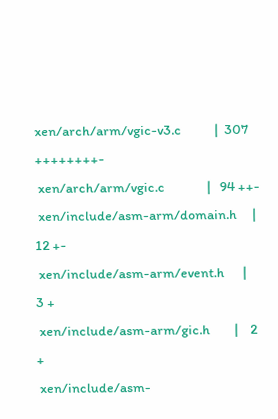xen/arch/arm/vgic-v3.c           |  307 ++++++++-
 xen/arch/arm/vgic.c              |   94 ++-
 xen/include/asm-arm/domain.h     |   12 +-
 xen/include/asm-arm/event.h      |    3 +
 xen/include/asm-arm/gic.h        |    2 +
 xen/include/asm-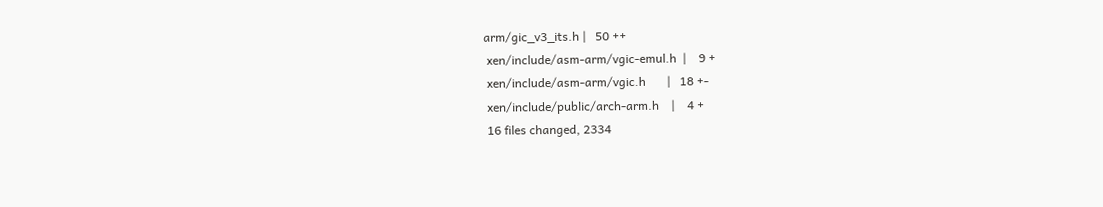arm/gic_v3_its.h |   50 ++
 xen/include/asm-arm/vgic-emul.h  |    9 +
 xen/include/asm-arm/vgic.h       |   18 +-
 xen/include/public/arch-arm.h    |    4 +
 16 files changed, 2334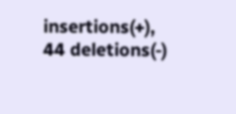insertions(+), 44 deletions(-)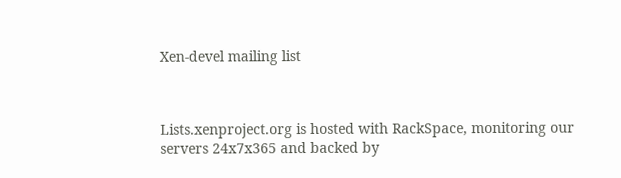Xen-devel mailing list



Lists.xenproject.org is hosted with RackSpace, monitoring our
servers 24x7x365 and backed by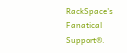RackSpace's Fanatical Support®.